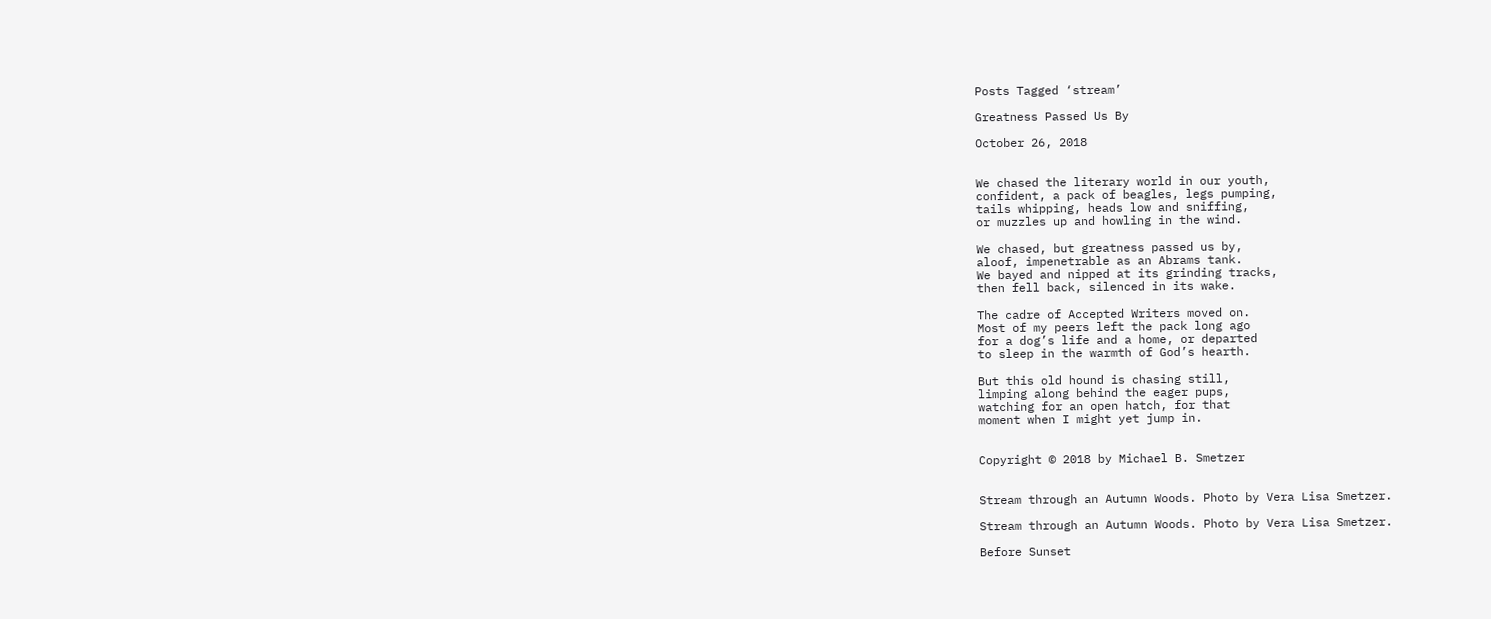Posts Tagged ‘stream’

Greatness Passed Us By

October 26, 2018


We chased the literary world in our youth,
confident, a pack of beagles, legs pumping,
tails whipping, heads low and sniffing,
or muzzles up and howling in the wind.

We chased, but greatness passed us by,
aloof, impenetrable as an Abrams tank.
We bayed and nipped at its grinding tracks,
then fell back, silenced in its wake.

The cadre of Accepted Writers moved on.
Most of my peers left the pack long ago
for a dog’s life and a home, or departed
to sleep in the warmth of God’s hearth.

But this old hound is chasing still,
limping along behind the eager pups,
watching for an open hatch, for that
moment when I might yet jump in.


Copyright © 2018 by Michael B. Smetzer


Stream through an Autumn Woods. Photo by Vera Lisa Smetzer.

Stream through an Autumn Woods. Photo by Vera Lisa Smetzer.

Before Sunset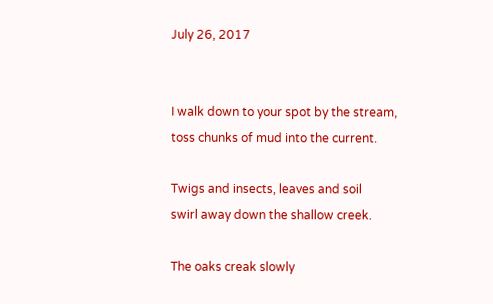July 26, 2017


I walk down to your spot by the stream,
toss chunks of mud into the current.

Twigs and insects, leaves and soil
swirl away down the shallow creek.

The oaks creak slowly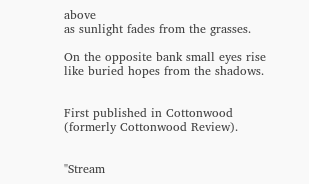above
as sunlight fades from the grasses.

On the opposite bank small eyes rise
like buried hopes from the shadows.


First published in Cottonwood (formerly Cottonwood Review).


"Stream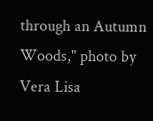through an Autumn Woods," photo by Vera Lisa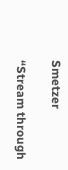Smetzer

“Stream through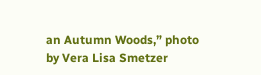an Autumn Woods,” photo by Vera Lisa Smetzer